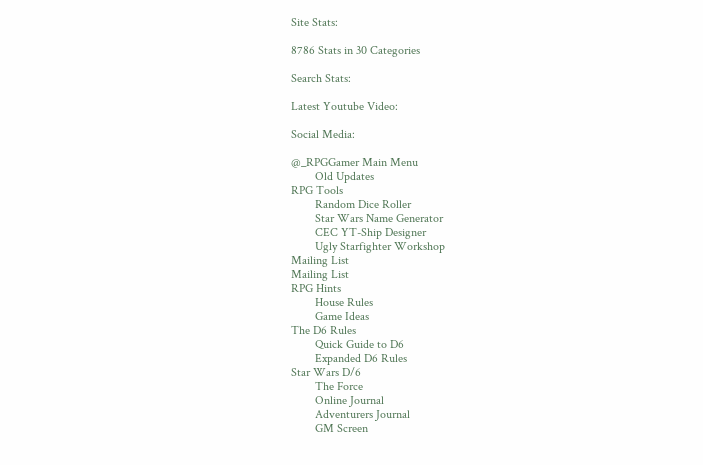Site Stats:

8786 Stats in 30 Categories

Search Stats:

Latest Youtube Video:

Social Media:

@_RPGGamer Main Menu
        Old Updates
RPG Tools
        Random Dice Roller
        Star Wars Name Generator
        CEC YT-Ship Designer
        Ugly Starfighter Workshop
Mailing List
Mailing List
RPG Hints
        House Rules
        Game Ideas
The D6 Rules
        Quick Guide to D6
        Expanded D6 Rules
Star Wars D/6
        The Force
        Online Journal
        Adventurers Journal
        GM Screen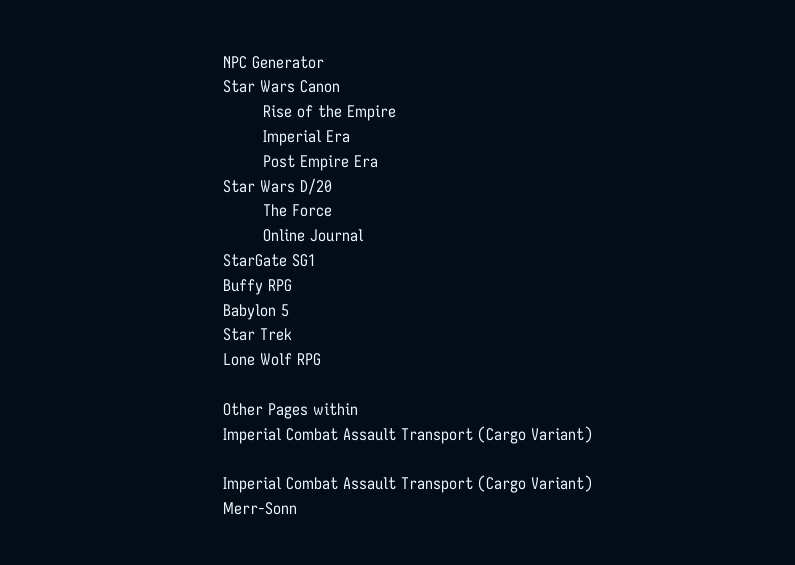NPC Generator
Star Wars Canon
        Rise of the Empire
        Imperial Era
        Post Empire Era
Star Wars D/20
        The Force
        Online Journal
StarGate SG1
Buffy RPG
Babylon 5
Star Trek
Lone Wolf RPG

Other Pages within
Imperial Combat Assault Transport (Cargo Variant)

Imperial Combat Assault Transport (Cargo Variant)
Merr-Sonn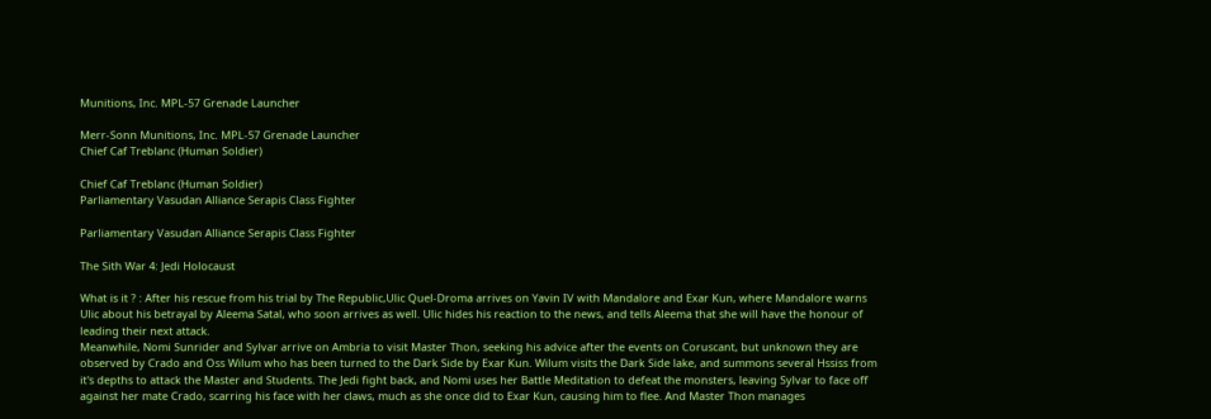Munitions, Inc. MPL-57 Grenade Launcher

Merr-Sonn Munitions, Inc. MPL-57 Grenade Launcher
Chief Caf Treblanc (Human Soldier)

Chief Caf Treblanc (Human Soldier)
Parliamentary Vasudan Alliance Serapis Class Fighter

Parliamentary Vasudan Alliance Serapis Class Fighter

The Sith War 4: Jedi Holocaust

What is it ? : After his rescue from his trial by The Republic,Ulic Quel-Droma arrives on Yavin IV with Mandalore and Exar Kun, where Mandalore warns Ulic about his betrayal by Aleema Satal, who soon arrives as well. Ulic hides his reaction to the news, and tells Aleema that she will have the honour of leading their next attack.
Meanwhile, Nomi Sunrider and Sylvar arrive on Ambria to visit Master Thon, seeking his advice after the events on Coruscant, but unknown they are observed by Crado and Oss Wilum who has been turned to the Dark Side by Exar Kun. Wilum visits the Dark Side lake, and summons several Hssiss from it's depths to attack the Master and Students. The Jedi fight back, and Nomi uses her Battle Meditation to defeat the monsters, leaving Sylvar to face off against her mate Crado, scarring his face with her claws, much as she once did to Exar Kun, causing him to flee. And Master Thon manages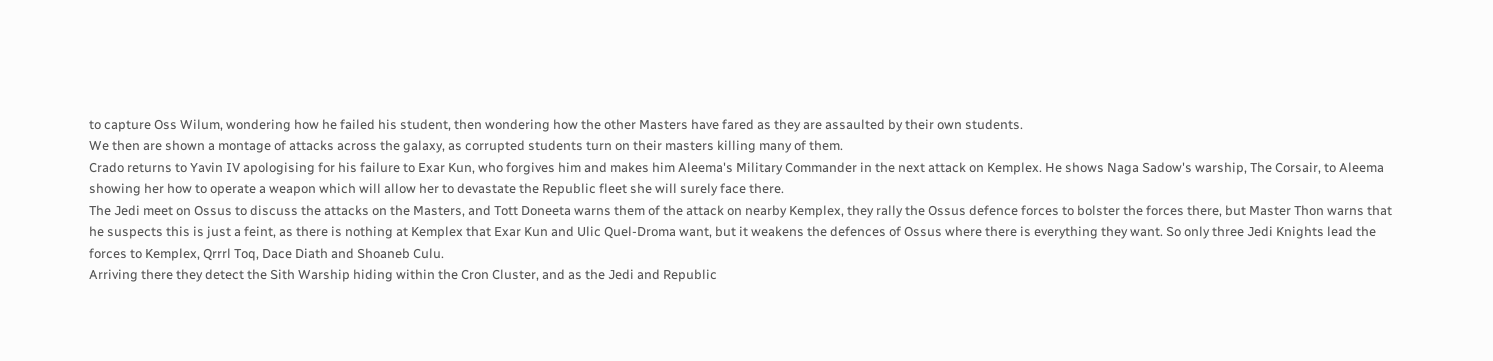to capture Oss Wilum, wondering how he failed his student, then wondering how the other Masters have fared as they are assaulted by their own students.
We then are shown a montage of attacks across the galaxy, as corrupted students turn on their masters killing many of them.
Crado returns to Yavin IV apologising for his failure to Exar Kun, who forgives him and makes him Aleema's Military Commander in the next attack on Kemplex. He shows Naga Sadow's warship, The Corsair, to Aleema showing her how to operate a weapon which will allow her to devastate the Republic fleet she will surely face there.
The Jedi meet on Ossus to discuss the attacks on the Masters, and Tott Doneeta warns them of the attack on nearby Kemplex, they rally the Ossus defence forces to bolster the forces there, but Master Thon warns that he suspects this is just a feint, as there is nothing at Kemplex that Exar Kun and Ulic Quel-Droma want, but it weakens the defences of Ossus where there is everything they want. So only three Jedi Knights lead the forces to Kemplex, Qrrrl Toq, Dace Diath and Shoaneb Culu.
Arriving there they detect the Sith Warship hiding within the Cron Cluster, and as the Jedi and Republic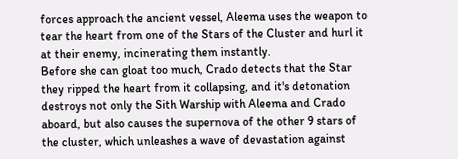forces approach the ancient vessel, Aleema uses the weapon to tear the heart from one of the Stars of the Cluster and hurl it at their enemy, incinerating them instantly.
Before she can gloat too much, Crado detects that the Star they ripped the heart from it collapsing, and it's detonation destroys not only the Sith Warship with Aleema and Crado aboard, but also causes the supernova of the other 9 stars of the cluster, which unleashes a wave of devastation against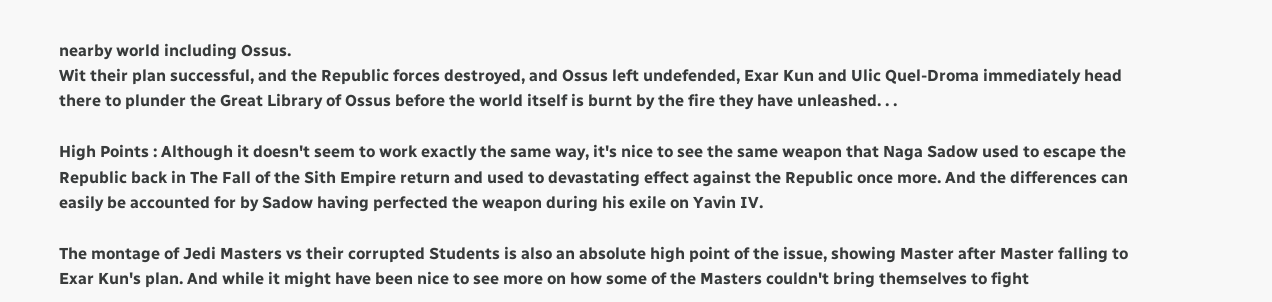nearby world including Ossus.
Wit their plan successful, and the Republic forces destroyed, and Ossus left undefended, Exar Kun and Ulic Quel-Droma immediately head there to plunder the Great Library of Ossus before the world itself is burnt by the fire they have unleashed. . .

High Points : Although it doesn't seem to work exactly the same way, it's nice to see the same weapon that Naga Sadow used to escape the Republic back in The Fall of the Sith Empire return and used to devastating effect against the Republic once more. And the differences can easily be accounted for by Sadow having perfected the weapon during his exile on Yavin IV.

The montage of Jedi Masters vs their corrupted Students is also an absolute high point of the issue, showing Master after Master falling to Exar Kun's plan. And while it might have been nice to see more on how some of the Masters couldn't bring themselves to fight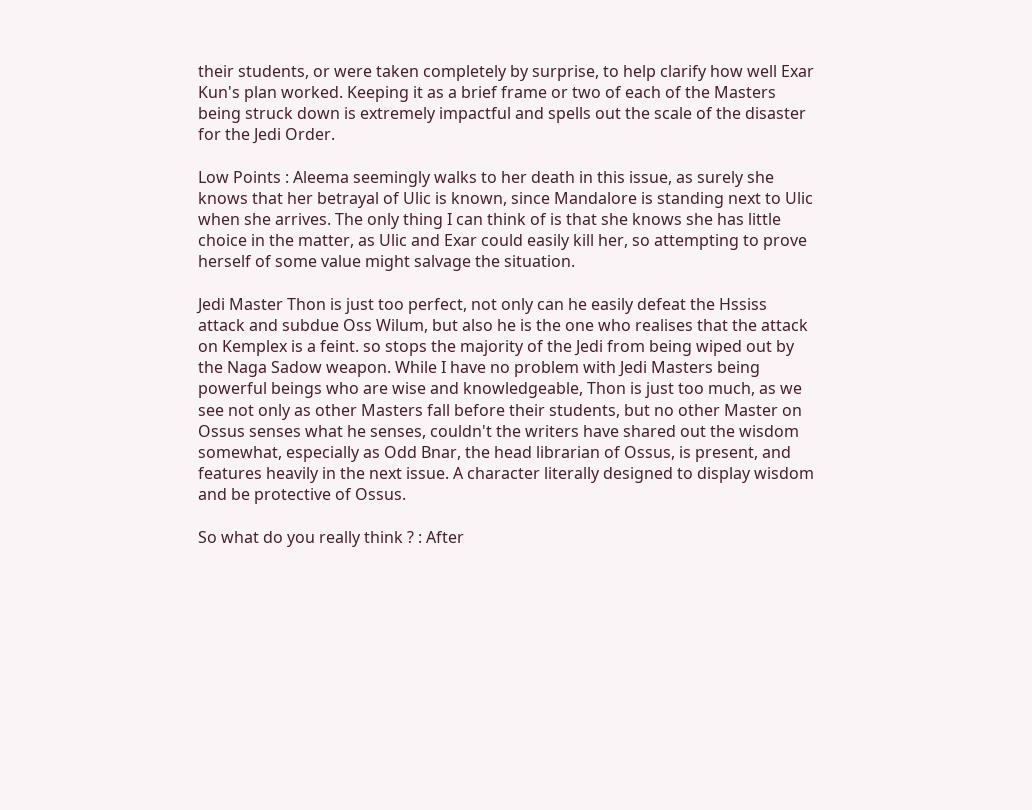their students, or were taken completely by surprise, to help clarify how well Exar Kun's plan worked. Keeping it as a brief frame or two of each of the Masters being struck down is extremely impactful and spells out the scale of the disaster for the Jedi Order.

Low Points : Aleema seemingly walks to her death in this issue, as surely she knows that her betrayal of Ulic is known, since Mandalore is standing next to Ulic when she arrives. The only thing I can think of is that she knows she has little choice in the matter, as Ulic and Exar could easily kill her, so attempting to prove herself of some value might salvage the situation.

Jedi Master Thon is just too perfect, not only can he easily defeat the Hssiss attack and subdue Oss Wilum, but also he is the one who realises that the attack on Kemplex is a feint. so stops the majority of the Jedi from being wiped out by the Naga Sadow weapon. While I have no problem with Jedi Masters being powerful beings who are wise and knowledgeable, Thon is just too much, as we see not only as other Masters fall before their students, but no other Master on Ossus senses what he senses, couldn't the writers have shared out the wisdom somewhat, especially as Odd Bnar, the head librarian of Ossus, is present, and features heavily in the next issue. A character literally designed to display wisdom and be protective of Ossus.

So what do you really think ? : After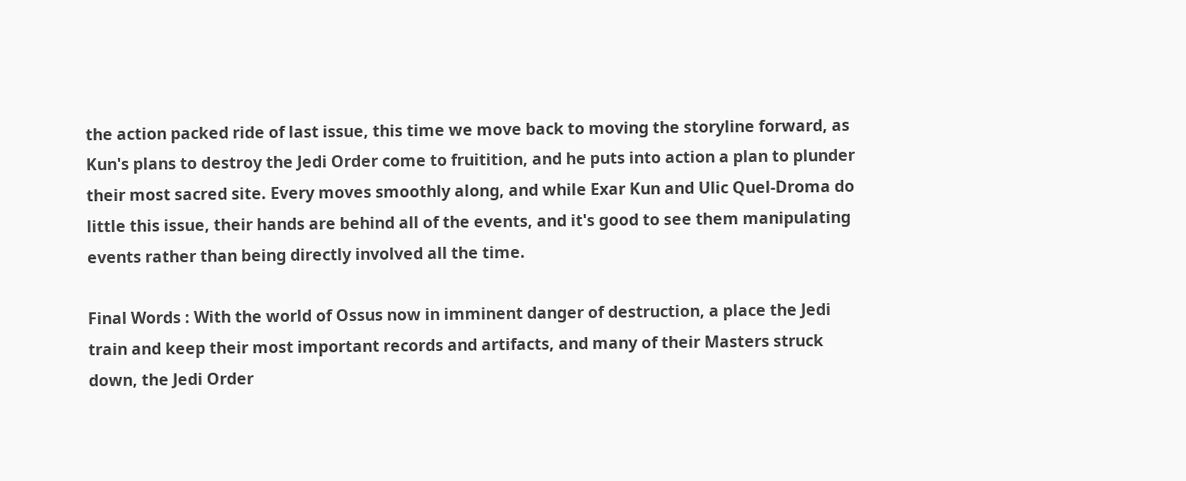the action packed ride of last issue, this time we move back to moving the storyline forward, as Kun's plans to destroy the Jedi Order come to fruitition, and he puts into action a plan to plunder their most sacred site. Every moves smoothly along, and while Exar Kun and Ulic Quel-Droma do little this issue, their hands are behind all of the events, and it's good to see them manipulating events rather than being directly involved all the time.

Final Words : With the world of Ossus now in imminent danger of destruction, a place the Jedi train and keep their most important records and artifacts, and many of their Masters struck down, the Jedi Order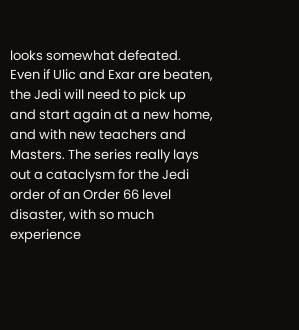looks somewhat defeated. Even if Ulic and Exar are beaten, the Jedi will need to pick up and start again at a new home, and with new teachers and Masters. The series really lays out a cataclysm for the Jedi order of an Order 66 level disaster, with so much experience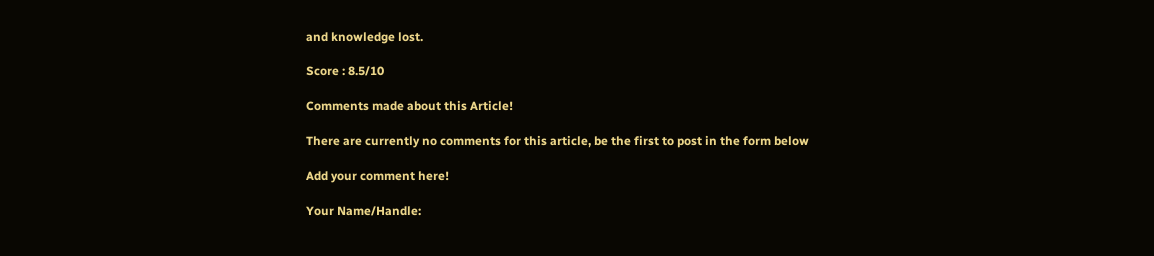and knowledge lost.

Score : 8.5/10

Comments made about this Article!

There are currently no comments for this article, be the first to post in the form below

Add your comment here!

Your Name/Handle: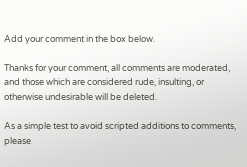Add your comment in the box below.

Thanks for your comment, all comments are moderated, and those which are considered rude, insulting, or otherwise undesirable will be deleted.

As a simple test to avoid scripted additions to comments, please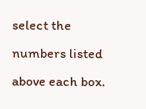select the numbers listed above each box.